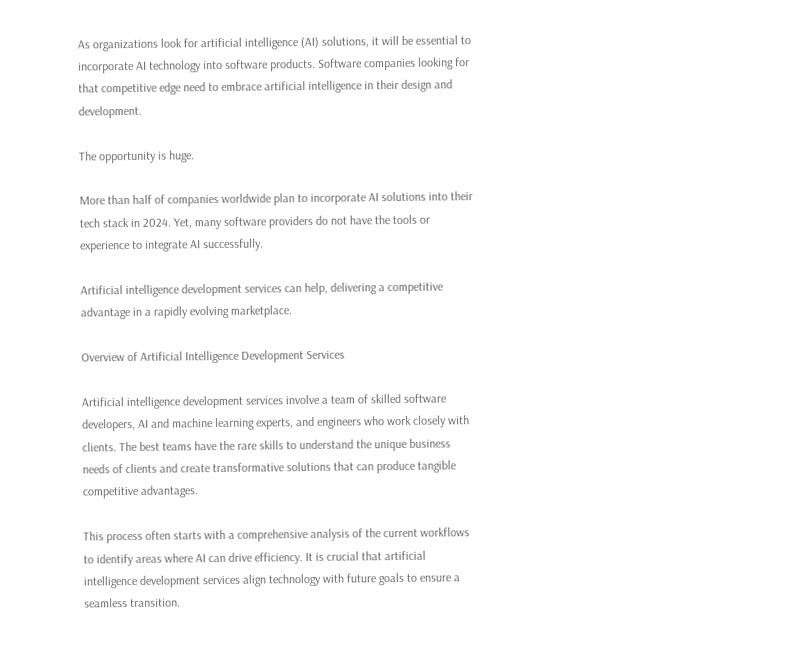As organizations look for artificial intelligence (AI) solutions, it will be essential to incorporate AI technology into software products. Software companies looking for that competitive edge need to embrace artificial intelligence in their design and development.

The opportunity is huge.

More than half of companies worldwide plan to incorporate AI solutions into their tech stack in 2024. Yet, many software providers do not have the tools or experience to integrate AI successfully.

Artificial intelligence development services can help, delivering a competitive advantage in a rapidly evolving marketplace.

Overview of Artificial Intelligence Development Services

Artificial intelligence development services involve a team of skilled software developers, AI and machine learning experts, and engineers who work closely with clients. The best teams have the rare skills to understand the unique business needs of clients and create transformative solutions that can produce tangible competitive advantages.

This process often starts with a comprehensive analysis of the current workflows to identify areas where AI can drive efficiency. It is crucial that artificial intelligence development services align technology with future goals to ensure a seamless transition.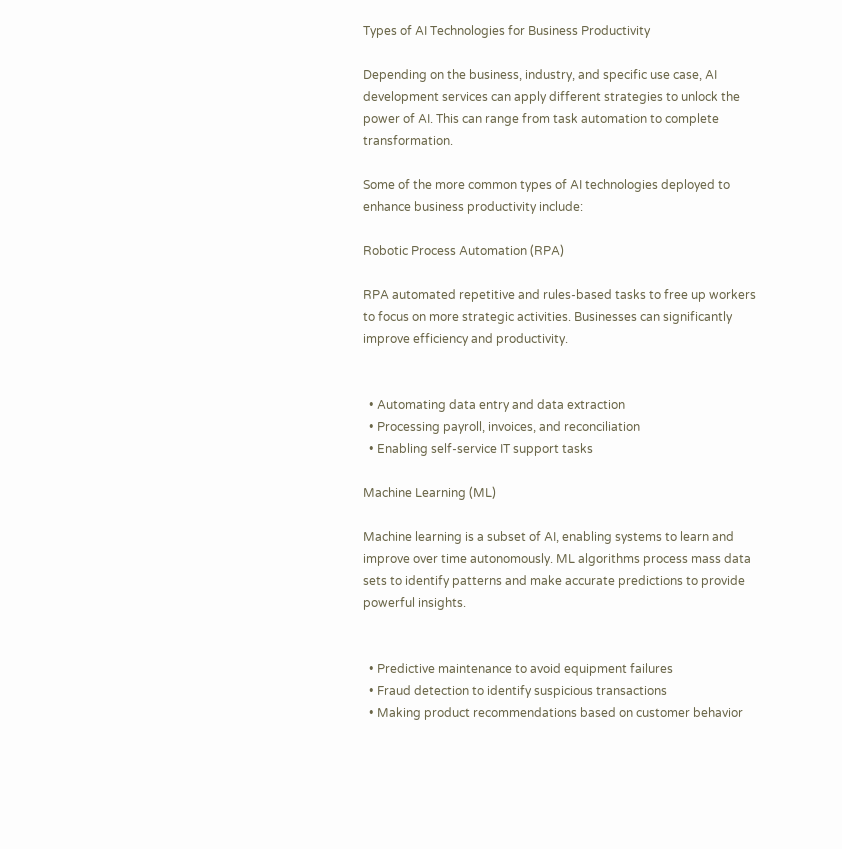Types of AI Technologies for Business Productivity

Depending on the business, industry, and specific use case, AI development services can apply different strategies to unlock the power of AI. This can range from task automation to complete transformation.

Some of the more common types of AI technologies deployed to enhance business productivity include:

Robotic Process Automation (RPA)

RPA automated repetitive and rules-based tasks to free up workers to focus on more strategic activities. Businesses can significantly improve efficiency and productivity.


  • Automating data entry and data extraction
  • Processing payroll, invoices, and reconciliation
  • Enabling self-service IT support tasks

Machine Learning (ML)

Machine learning is a subset of AI, enabling systems to learn and improve over time autonomously. ML algorithms process mass data sets to identify patterns and make accurate predictions to provide powerful insights.


  • Predictive maintenance to avoid equipment failures
  • Fraud detection to identify suspicious transactions
  • Making product recommendations based on customer behavior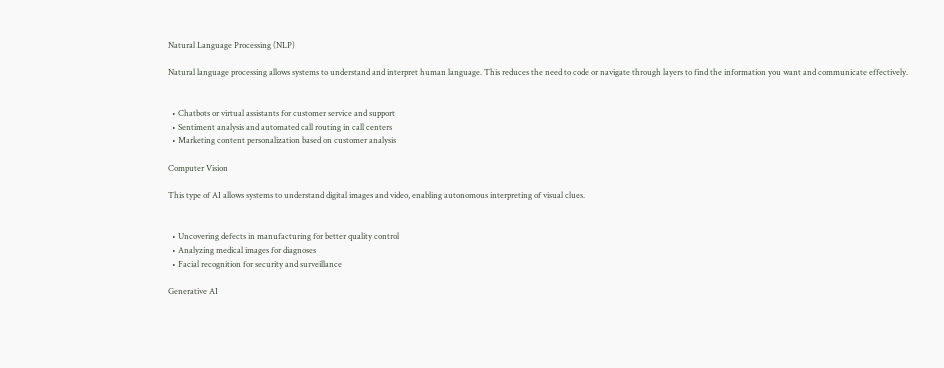Natural Language Processing (NLP)

Natural language processing allows systems to understand and interpret human language. This reduces the need to code or navigate through layers to find the information you want and communicate effectively.


  • Chatbots or virtual assistants for customer service and support
  • Sentiment analysis and automated call routing in call centers
  • Marketing content personalization based on customer analysis

Computer Vision

This type of AI allows systems to understand digital images and video, enabling autonomous interpreting of visual clues.


  • Uncovering defects in manufacturing for better quality control
  • Analyzing medical images for diagnoses
  • Facial recognition for security and surveillance

Generative AI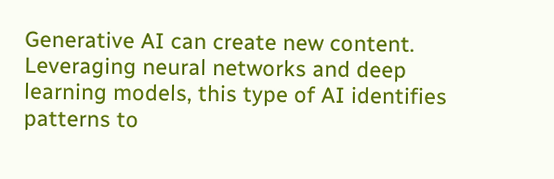Generative AI can create new content. Leveraging neural networks and deep learning models, this type of AI identifies patterns to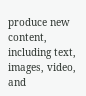produce new content, including text, images, video, and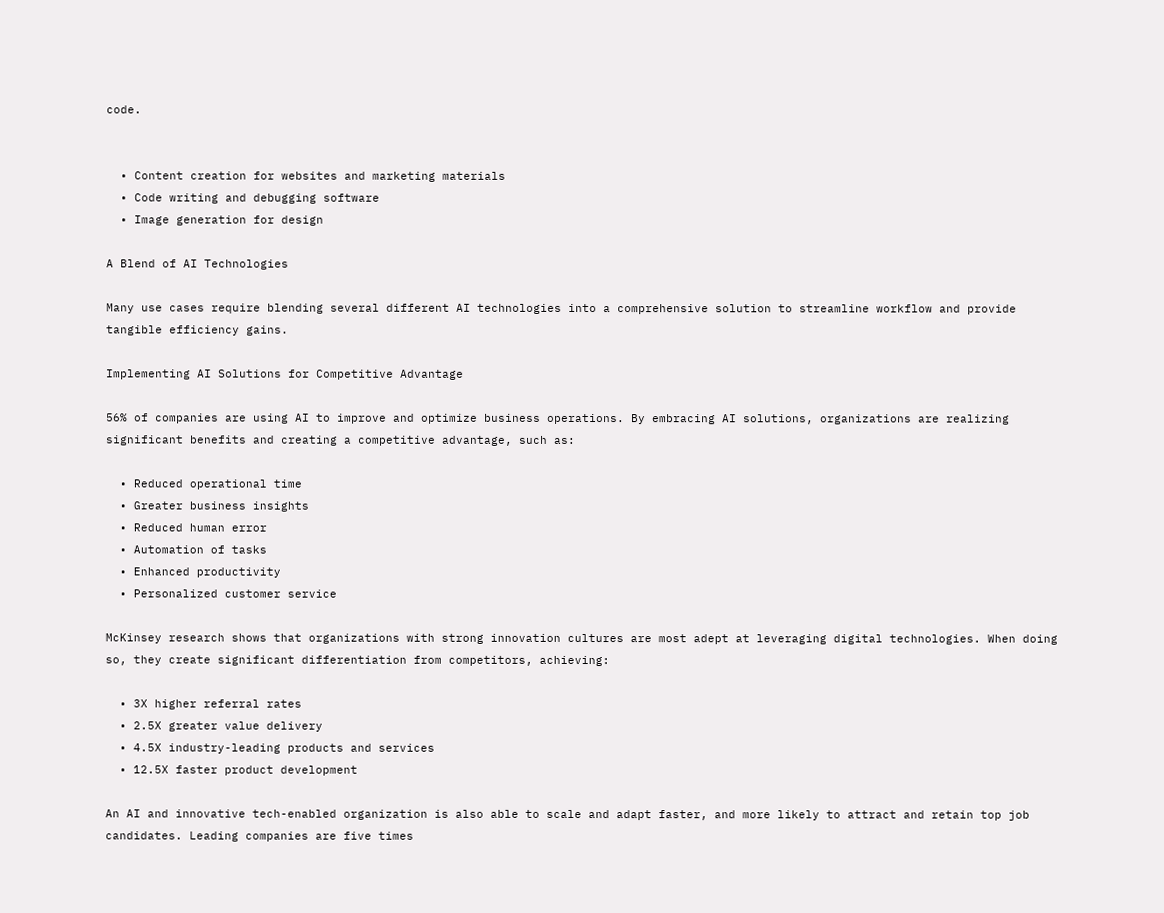code.


  • Content creation for websites and marketing materials
  • Code writing and debugging software
  • Image generation for design

A Blend of AI Technologies

Many use cases require blending several different AI technologies into a comprehensive solution to streamline workflow and provide tangible efficiency gains.

Implementing AI Solutions for Competitive Advantage

56% of companies are using AI to improve and optimize business operations. By embracing AI solutions, organizations are realizing significant benefits and creating a competitive advantage, such as:

  • Reduced operational time
  • Greater business insights
  • Reduced human error
  • Automation of tasks
  • Enhanced productivity
  • Personalized customer service

McKinsey research shows that organizations with strong innovation cultures are most adept at leveraging digital technologies. When doing so, they create significant differentiation from competitors, achieving:

  • 3X higher referral rates
  • 2.5X greater value delivery
  • 4.5X industry-leading products and services
  • 12.5X faster product development

An AI and innovative tech-enabled organization is also able to scale and adapt faster, and more likely to attract and retain top job candidates. Leading companies are five times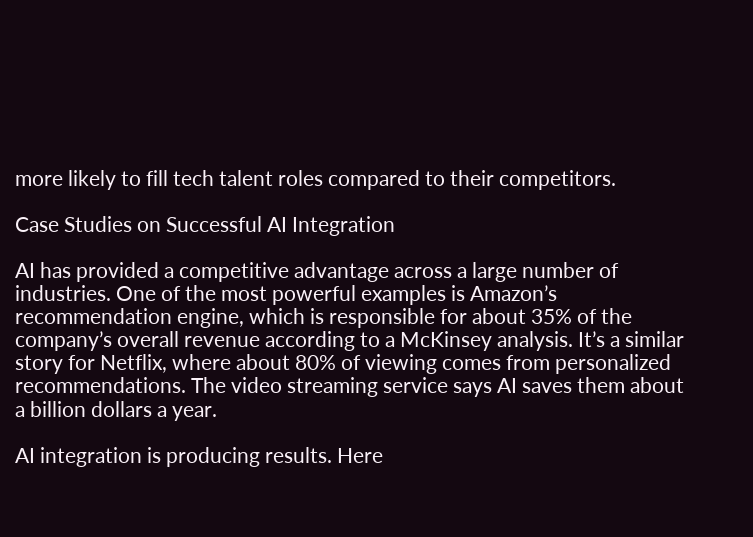more likely to fill tech talent roles compared to their competitors.

Case Studies on Successful AI Integration

AI has provided a competitive advantage across a large number of industries. One of the most powerful examples is Amazon’s recommendation engine, which is responsible for about 35% of the company’s overall revenue according to a McKinsey analysis. It’s a similar story for Netflix, where about 80% of viewing comes from personalized recommendations. The video streaming service says AI saves them about a billion dollars a year.

AI integration is producing results. Here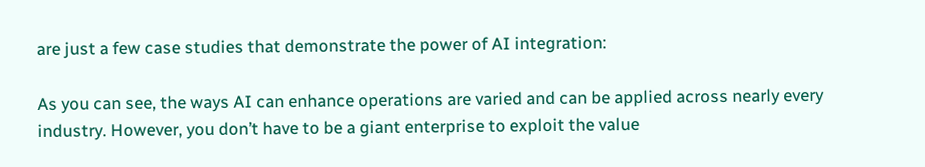are just a few case studies that demonstrate the power of AI integration:

As you can see, the ways AI can enhance operations are varied and can be applied across nearly every industry. However, you don’t have to be a giant enterprise to exploit the value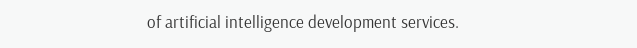of artificial intelligence development services.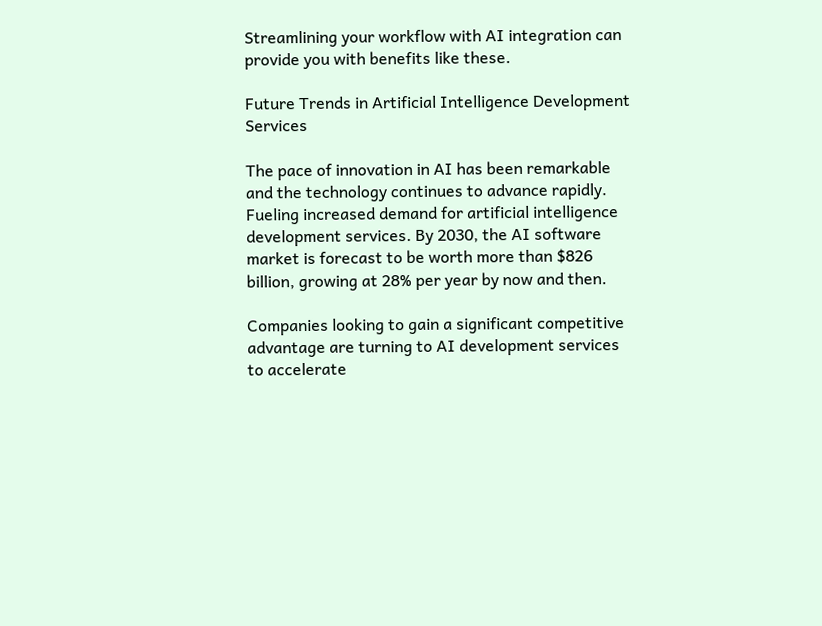Streamlining your workflow with AI integration can provide you with benefits like these.

Future Trends in Artificial Intelligence Development Services

The pace of innovation in AI has been remarkable and the technology continues to advance rapidly. Fueling increased demand for artificial intelligence development services. By 2030, the AI software market is forecast to be worth more than $826 billion, growing at 28% per year by now and then.

Companies looking to gain a significant competitive advantage are turning to AI development services to accelerate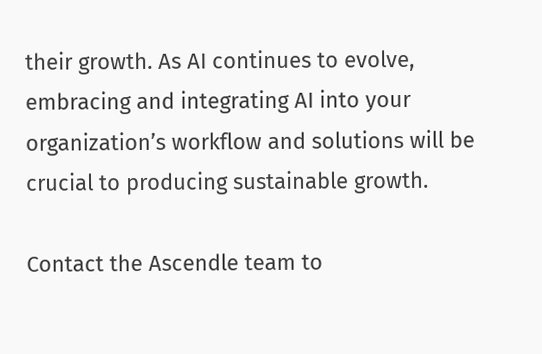their growth. As AI continues to evolve, embracing and integrating AI into your organization’s workflow and solutions will be crucial to producing sustainable growth.

Contact the Ascendle team to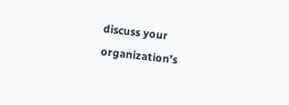discuss your organization’s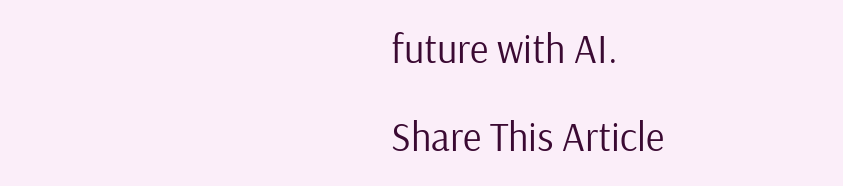future with AI.

Share This Article